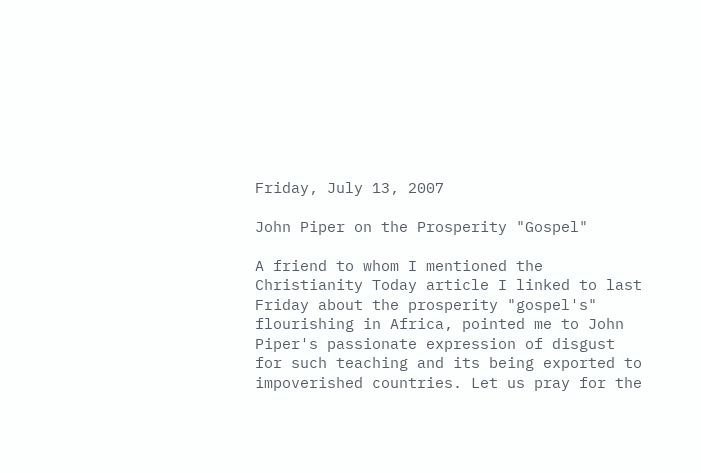Friday, July 13, 2007

John Piper on the Prosperity "Gospel"

A friend to whom I mentioned the Christianity Today article I linked to last Friday about the prosperity "gospel's" flourishing in Africa, pointed me to John Piper's passionate expression of disgust for such teaching and its being exported to impoverished countries. Let us pray for the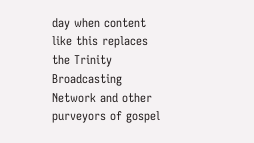day when content like this replaces the Trinity Broadcasting Network and other purveyors of gospel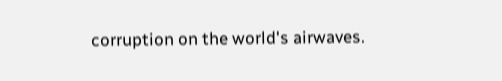corruption on the world's airwaves.